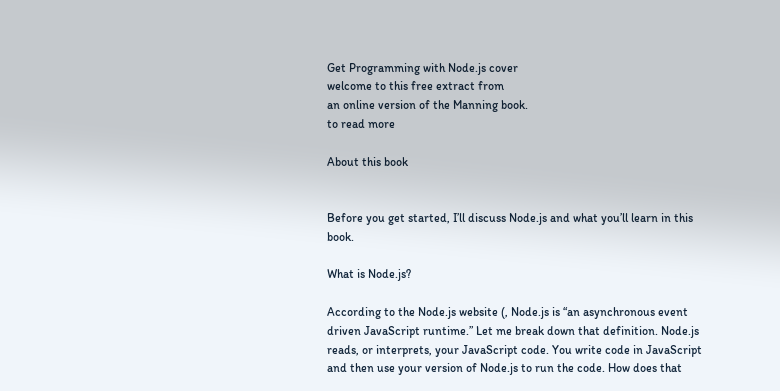Get Programming with Node.js cover
welcome to this free extract from
an online version of the Manning book.
to read more

About this book


Before you get started, I’ll discuss Node.js and what you’ll learn in this book.

What is Node.js?

According to the Node.js website (, Node.js is “an asynchronous event driven JavaScript runtime.” Let me break down that definition. Node.js reads, or interprets, your JavaScript code. You write code in JavaScript and then use your version of Node.js to run the code. How does that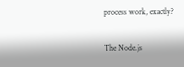process work, exactly?

The Node.js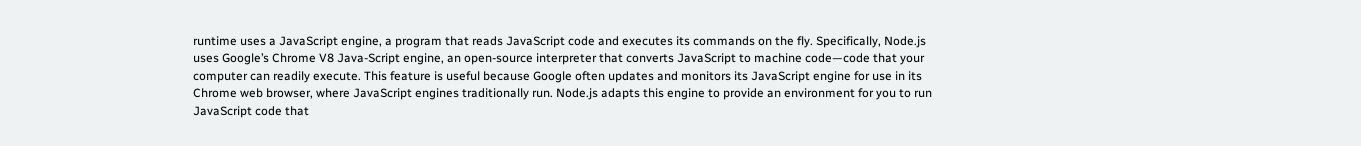runtime uses a JavaScript engine, a program that reads JavaScript code and executes its commands on the fly. Specifically, Node.js uses Google’s Chrome V8 Java-Script engine, an open-source interpreter that converts JavaScript to machine code—code that your computer can readily execute. This feature is useful because Google often updates and monitors its JavaScript engine for use in its Chrome web browser, where JavaScript engines traditionally run. Node.js adapts this engine to provide an environment for you to run JavaScript code that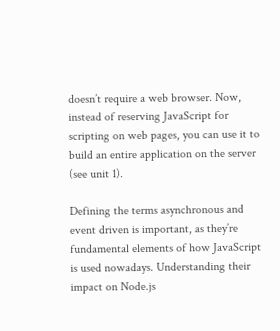doesn’t require a web browser. Now, instead of reserving JavaScript for scripting on web pages, you can use it to build an entire application on the server (see unit 1).

Defining the terms asynchronous and event driven is important, as they’re fundamental elements of how JavaScript is used nowadays. Understanding their impact on Node.js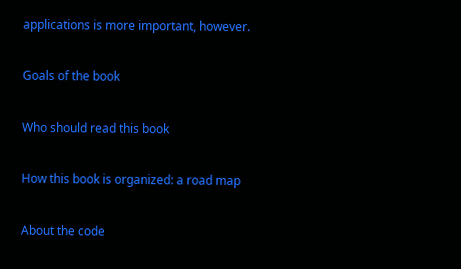applications is more important, however.

Goals of the book

Who should read this book

How this book is organized: a road map

About the code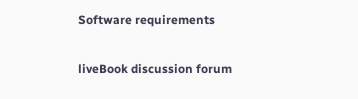Software requirements

liveBook discussion forum